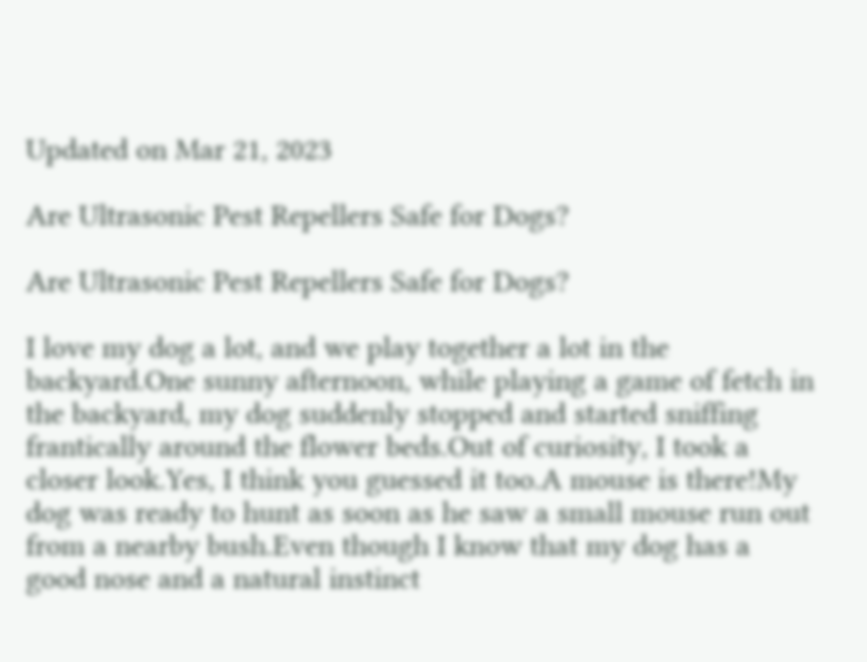Updated on Mar 21, 2023

Are Ultrasonic Pest Repellers Safe for Dogs?

Are Ultrasonic Pest Repellers Safe for Dogs?

I love my dog a lot, and we play together a lot in the backyard.One sunny afternoon, while playing a game of fetch in the backyard, my dog suddenly stopped and started sniffing frantically around the flower beds.Out of curiosity, I took a closer look.Yes, I think you guessed it too.A mouse is there!My dog was ready to hunt as soon as he saw a small mouse run out from a nearby bush.Even though I know that my dog has a good nose and a natural instinct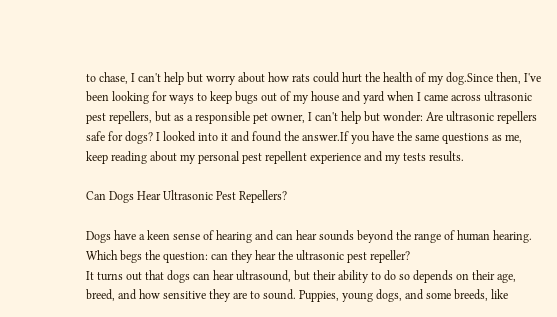to chase, I can't help but worry about how rats could hurt the health of my dog.Since then, I've been looking for ways to keep bugs out of my house and yard when I came across ultrasonic pest repellers, but as a responsible pet owner, I can't help but wonder: Are ultrasonic repellers safe for dogs? I looked into it and found the answer.If you have the same questions as me, keep reading about my personal pest repellent experience and my tests results.

Can Dogs Hear Ultrasonic Pest Repellers?

Dogs have a keen sense of hearing and can hear sounds beyond the range of human hearing. Which begs the question: can they hear the ultrasonic pest repeller?
It turns out that dogs can hear ultrasound, but their ability to do so depends on their age, breed, and how sensitive they are to sound. Puppies, young dogs, and some breeds, like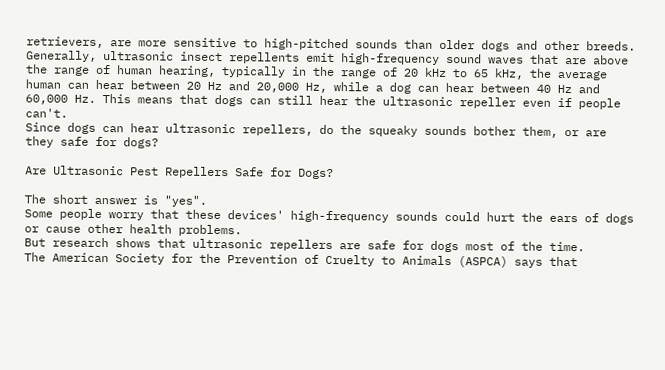retrievers, are more sensitive to high-pitched sounds than older dogs and other breeds.
Generally, ultrasonic insect repellents emit high-frequency sound waves that are above the range of human hearing, typically in the range of 20 kHz to 65 kHz, the average human can hear between 20 Hz and 20,000 Hz, while a dog can hear between 40 Hz and 60,000 Hz. This means that dogs can still hear the ultrasonic repeller even if people can't.
Since dogs can hear ultrasonic repellers, do the squeaky sounds bother them, or are they safe for dogs?

Are Ultrasonic Pest Repellers Safe for Dogs?

The short answer is "yes".
Some people worry that these devices' high-frequency sounds could hurt the ears of dogs or cause other health problems.
But research shows that ultrasonic repellers are safe for dogs most of the time.
The American Society for the Prevention of Cruelty to Animals (ASPCA) says that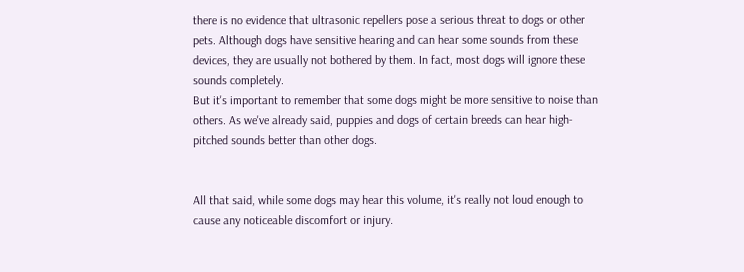there is no evidence that ultrasonic repellers pose a serious threat to dogs or other pets. Although dogs have sensitive hearing and can hear some sounds from these devices, they are usually not bothered by them. In fact, most dogs will ignore these sounds completely.
But it's important to remember that some dogs might be more sensitive to noise than others. As we've already said, puppies and dogs of certain breeds can hear high-pitched sounds better than other dogs.


All that said, while some dogs may hear this volume, it's really not loud enough to cause any noticeable discomfort or injury.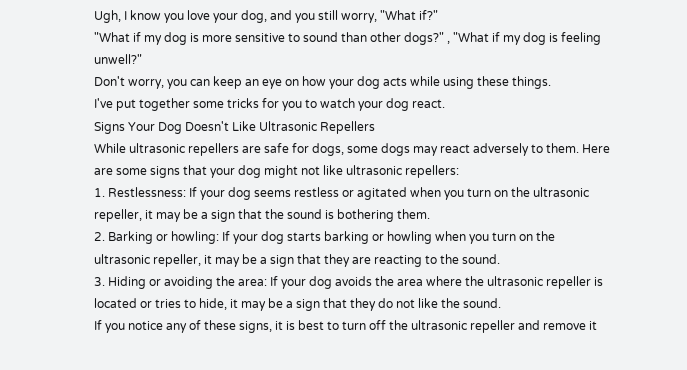Ugh, I know you love your dog, and you still worry, "What if?"
"What if my dog is more sensitive to sound than other dogs?" , "What if my dog is feeling unwell?"
Don't worry, you can keep an eye on how your dog acts while using these things.
I've put together some tricks for you to watch your dog react.
Signs Your Dog Doesn't Like Ultrasonic Repellers
While ultrasonic repellers are safe for dogs, some dogs may react adversely to them. Here are some signs that your dog might not like ultrasonic repellers:
1. Restlessness: If your dog seems restless or agitated when you turn on the ultrasonic repeller, it may be a sign that the sound is bothering them.
2. Barking or howling: If your dog starts barking or howling when you turn on the ultrasonic repeller, it may be a sign that they are reacting to the sound.
3. Hiding or avoiding the area: If your dog avoids the area where the ultrasonic repeller is located or tries to hide, it may be a sign that they do not like the sound.
If you notice any of these signs, it is best to turn off the ultrasonic repeller and remove it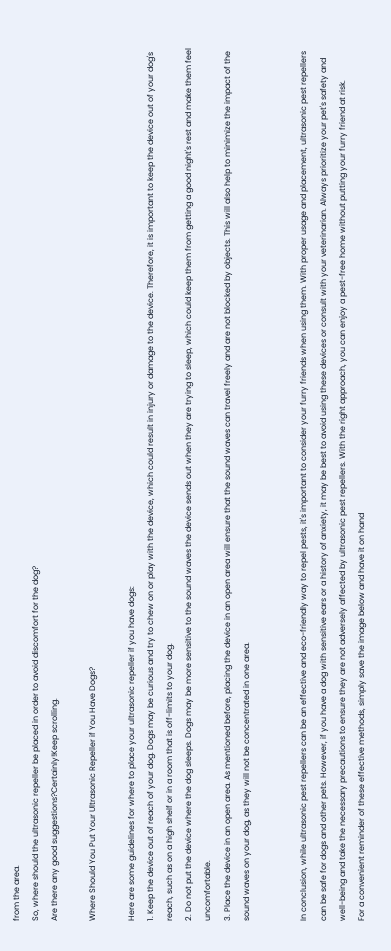from the area.
So, where should the ultrasonic repeller be placed in order to avoid discomfort for the dog?
Are there any good suggestions?Certainly!Keep scrolling.

Where Should You Put Your Ultrasonic Repeller if You Have Dogs?

Here are some guidelines for where to place your ultrasonic repeller if you have dogs:
1. Keep the device out of reach of your dog. Dogs may be curious and try to chew on or play with the device, which could result in injury or damage to the device. Therefore, it is important to keep the device out of your dog's reach, such as on a high shelf or in a room that is off-limits to your dog.
2. Do not put the device where the dog sleeps. Dogs may be more sensitive to the sound waves the device sends out when they are trying to sleep, which could keep them from getting a good night's rest and make them feel uncomfortable.
3. Place the device in an open area. As mentioned before, placing the device in an open area will ensure that the sound waves can travel freely and are not blocked by objects. This will also help to minimize the impact of the sound waves on your dog, as they will not be concentrated in one area.


In conclusion, while ultrasonic pest repellers can be an effective and eco-friendly way to repel pests, it's important to consider your furry friends when using them. With proper usage and placement, ultrasonic pest repellers can be safe for dogs and other pets. However, if you have a dog with sensitive ears or a history of anxiety, it may be best to avoid using these devices or consult with your veterinarian. Always prioritize your pet's safety and well-being and take the necessary precautions to ensure they are not adversely affected by ultrasonic pest repellers. With the right approach, you can enjoy a pest-free home without putting your furry friend at risk.
For a convenient reminder of these effective methods, simply save the image below and have it on hand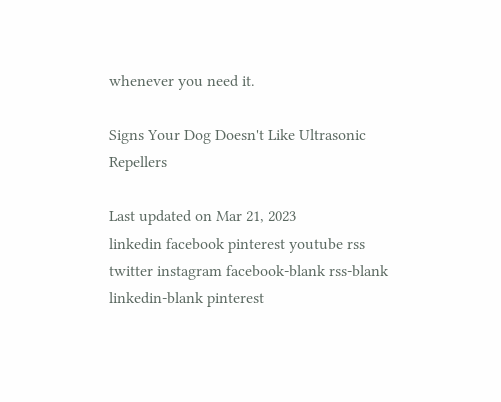whenever you need it.

Signs Your Dog Doesn't Like Ultrasonic Repellers

Last updated on Mar 21, 2023
linkedin facebook pinterest youtube rss twitter instagram facebook-blank rss-blank linkedin-blank pinterest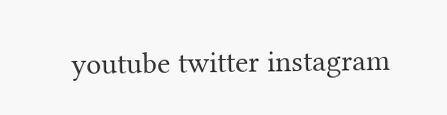youtube twitter instagram